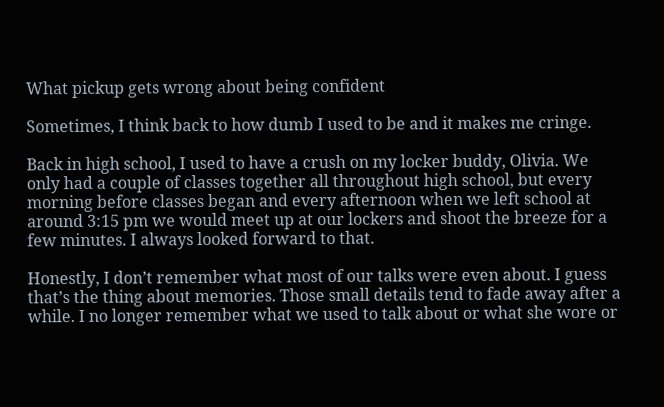What pickup gets wrong about being confident

Sometimes, I think back to how dumb I used to be and it makes me cringe.

Back in high school, I used to have a crush on my locker buddy, Olivia. We only had a couple of classes together all throughout high school, but every morning before classes began and every afternoon when we left school at around 3:15 pm we would meet up at our lockers and shoot the breeze for a few minutes. I always looked forward to that.

Honestly, I don’t remember what most of our talks were even about. I guess that’s the thing about memories. Those small details tend to fade away after a while. I no longer remember what we used to talk about or what she wore or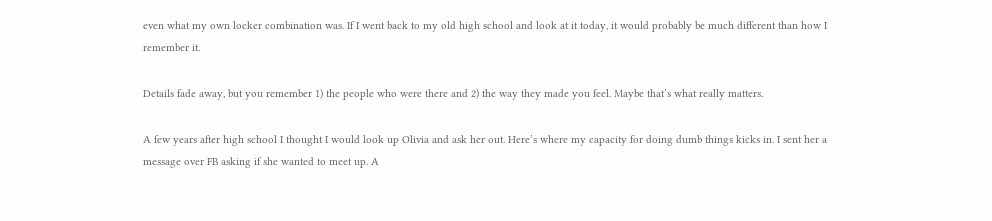even what my own locker combination was. If I went back to my old high school and look at it today, it would probably be much different than how I remember it.

Details fade away, but you remember 1) the people who were there and 2) the way they made you feel. Maybe that’s what really matters.

A few years after high school I thought I would look up Olivia and ask her out. Here’s where my capacity for doing dumb things kicks in. I sent her a message over FB asking if she wanted to meet up. A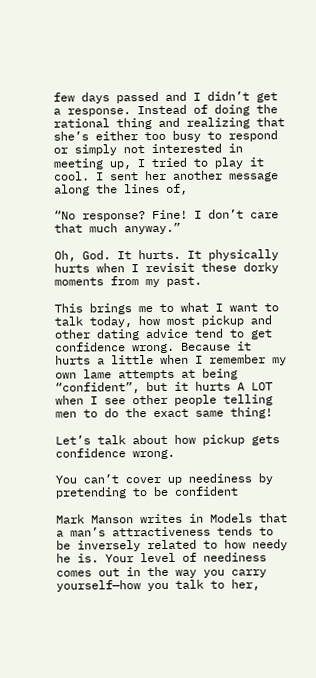few days passed and I didn’t get a response. Instead of doing the rational thing and realizing that she’s either too busy to respond or simply not interested in meeting up, I tried to play it cool. I sent her another message along the lines of,

“No response? Fine! I don’t care that much anyway.”

Oh, God. It hurts. It physically hurts when I revisit these dorky moments from my past.

This brings me to what I want to talk today, how most pickup and other dating advice tend to get confidence wrong. Because it hurts a little when I remember my own lame attempts at being “confident”, but it hurts A LOT when I see other people telling men to do the exact same thing!

Let’s talk about how pickup gets confidence wrong.

You can’t cover up neediness by pretending to be confident

Mark Manson writes in Models that a man’s attractiveness tends to be inversely related to how needy he is. Your level of neediness comes out in the way you carry yourself—how you talk to her,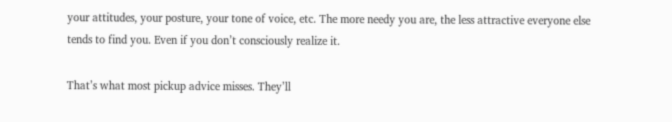your attitudes, your posture, your tone of voice, etc. The more needy you are, the less attractive everyone else tends to find you. Even if you don’t consciously realize it.

That’s what most pickup advice misses. They’ll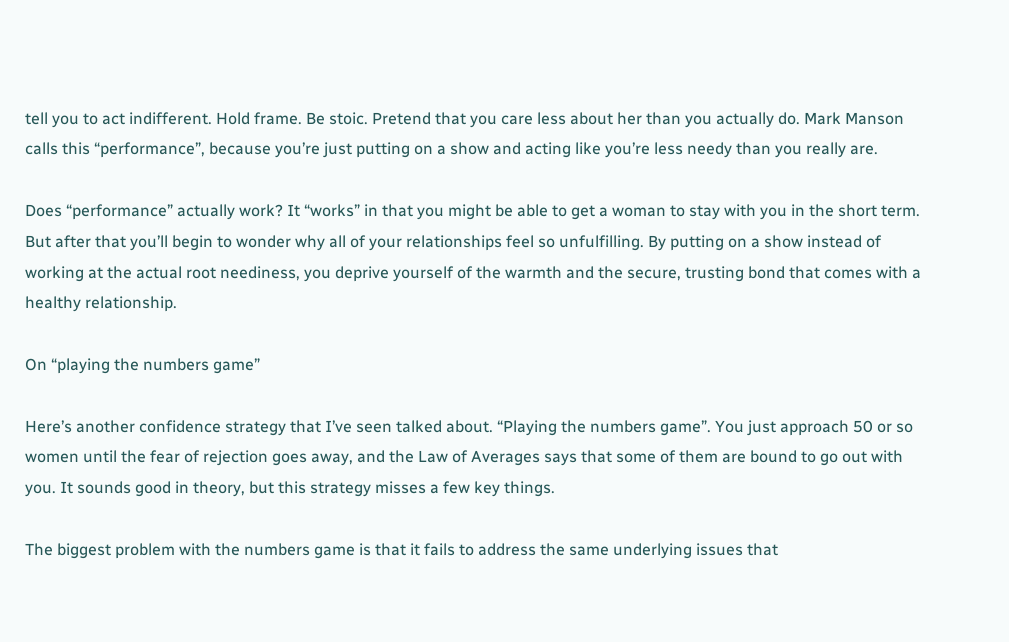tell you to act indifferent. Hold frame. Be stoic. Pretend that you care less about her than you actually do. Mark Manson calls this “performance”, because you’re just putting on a show and acting like you’re less needy than you really are.

Does “performance” actually work? It “works” in that you might be able to get a woman to stay with you in the short term. But after that you’ll begin to wonder why all of your relationships feel so unfulfilling. By putting on a show instead of working at the actual root neediness, you deprive yourself of the warmth and the secure, trusting bond that comes with a healthy relationship.

On “playing the numbers game”

Here’s another confidence strategy that I’ve seen talked about. “Playing the numbers game”. You just approach 50 or so women until the fear of rejection goes away, and the Law of Averages says that some of them are bound to go out with you. It sounds good in theory, but this strategy misses a few key things.

The biggest problem with the numbers game is that it fails to address the same underlying issues that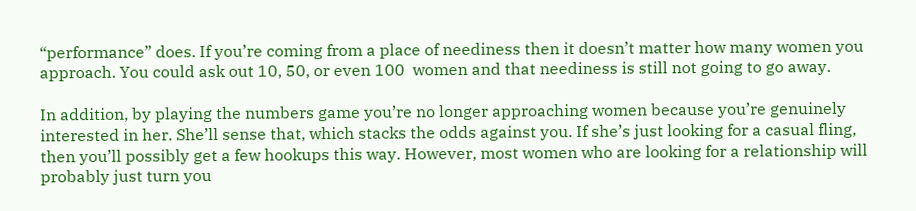“performance” does. If you’re coming from a place of neediness then it doesn’t matter how many women you approach. You could ask out 10, 50, or even 100  women and that neediness is still not going to go away.

In addition, by playing the numbers game you’re no longer approaching women because you’re genuinely interested in her. She’ll sense that, which stacks the odds against you. If she’s just looking for a casual fling, then you’ll possibly get a few hookups this way. However, most women who are looking for a relationship will probably just turn you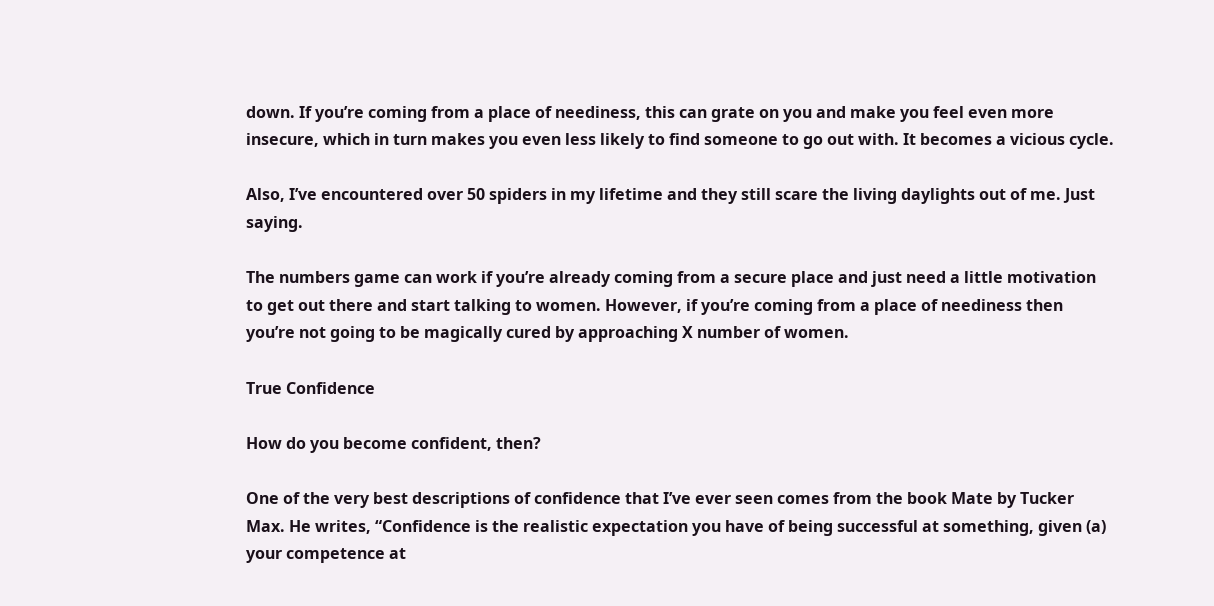down. If you’re coming from a place of neediness, this can grate on you and make you feel even more insecure, which in turn makes you even less likely to find someone to go out with. It becomes a vicious cycle.

Also, I’ve encountered over 50 spiders in my lifetime and they still scare the living daylights out of me. Just saying.

The numbers game can work if you’re already coming from a secure place and just need a little motivation to get out there and start talking to women. However, if you’re coming from a place of neediness then you’re not going to be magically cured by approaching X number of women.

True Confidence

How do you become confident, then?

One of the very best descriptions of confidence that I’ve ever seen comes from the book Mate by Tucker Max. He writes, “Confidence is the realistic expectation you have of being successful at something, given (a) your competence at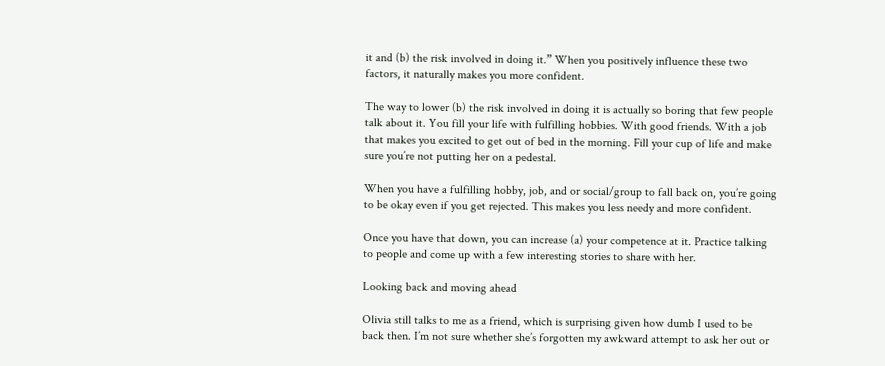it and (b) the risk involved in doing it.” When you positively influence these two factors, it naturally makes you more confident.

The way to lower (b) the risk involved in doing it is actually so boring that few people talk about it. You fill your life with fulfilling hobbies. With good friends. With a job that makes you excited to get out of bed in the morning. Fill your cup of life and make sure you’re not putting her on a pedestal.

When you have a fulfilling hobby, job, and or social/group to fall back on, you’re going to be okay even if you get rejected. This makes you less needy and more confident.

Once you have that down, you can increase (a) your competence at it. Practice talking to people and come up with a few interesting stories to share with her.

Looking back and moving ahead

Olivia still talks to me as a friend, which is surprising given how dumb I used to be back then. I’m not sure whether she’s forgotten my awkward attempt to ask her out or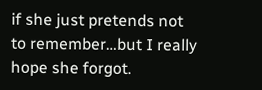if she just pretends not to remember…but I really hope she forgot.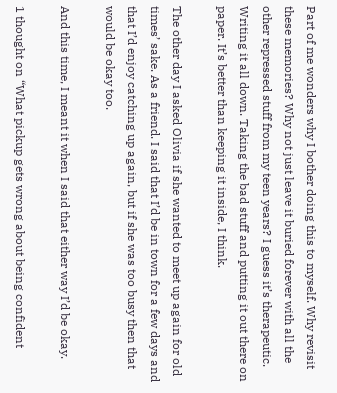Part of me wonders why I bother doing this to myself. Why revisit these memories? Why not just leave it buried forever with all the other repressed stuff from my teen years? I guess it’s therapeutic. Writing it all down. Taking the bad stuff and putting it out there on paper. It’s better than keeping it inside, I think.

The other day I asked Olivia if she wanted to meet up again for old times’ sake. As a friend. I said that I’d be in town for a few days and that I’d enjoy catching up again, but if she was too busy then that would be okay too.

And this time, I meant it when I said that either way I’d be okay.

1 thought on “What pickup gets wrong about being confident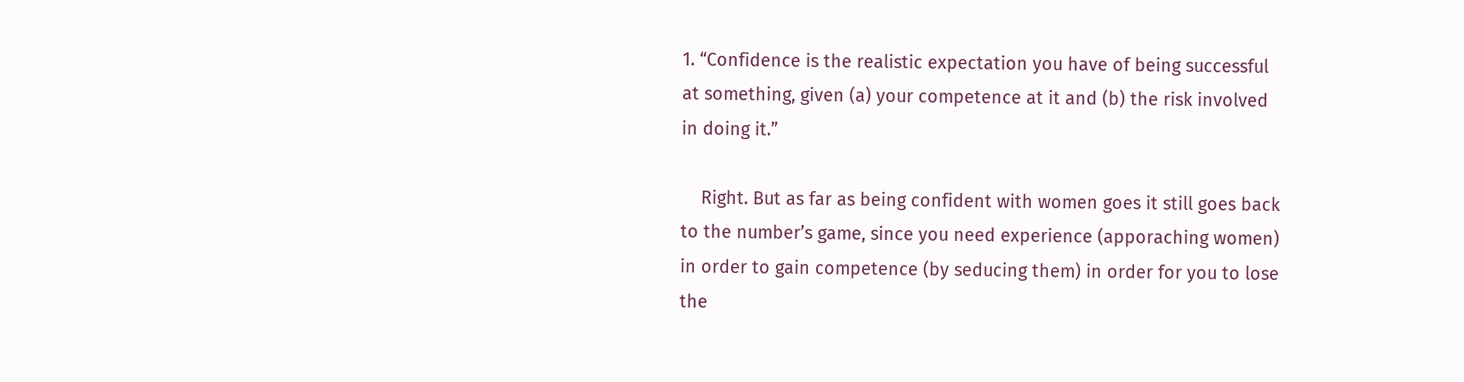1. “Confidence is the realistic expectation you have of being successful at something, given (a) your competence at it and (b) the risk involved in doing it.”

    Right. But as far as being confident with women goes it still goes back to the number’s game, since you need experience (apporaching women) in order to gain competence (by seducing them) in order for you to lose the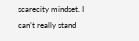scarecity mindset. I can’t really stand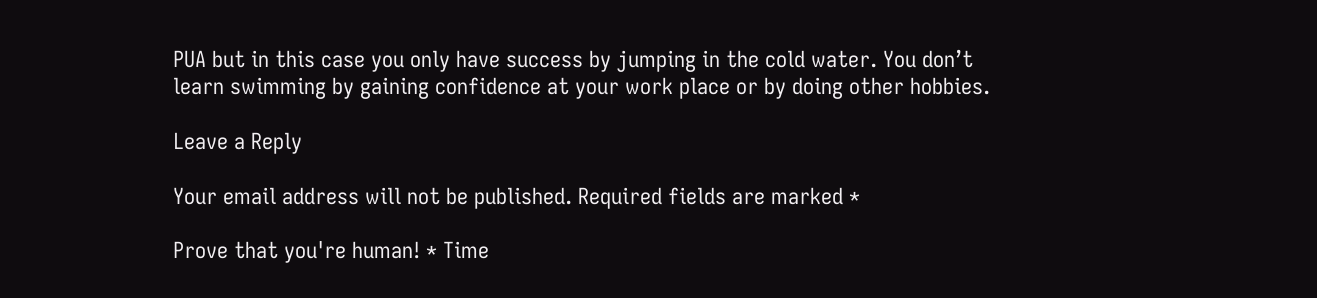PUA but in this case you only have success by jumping in the cold water. You don’t learn swimming by gaining confidence at your work place or by doing other hobbies.

Leave a Reply

Your email address will not be published. Required fields are marked *

Prove that you're human! * Time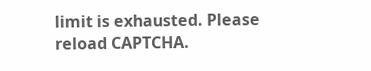limit is exhausted. Please reload CAPTCHA.